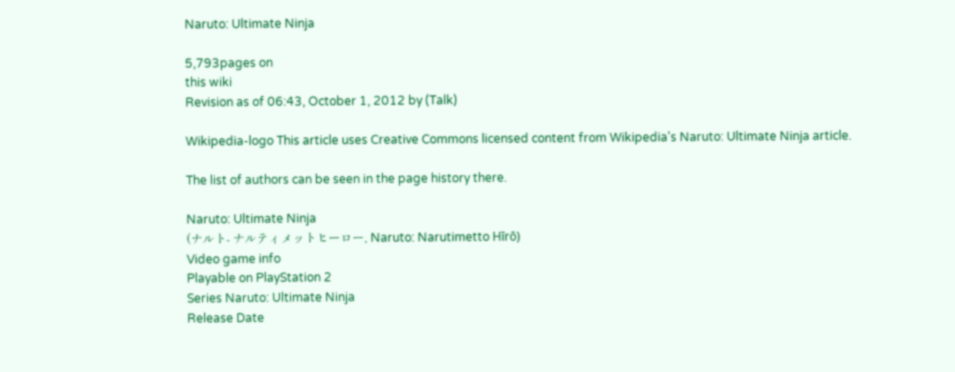Naruto: Ultimate Ninja

5,793pages on
this wiki
Revision as of 06:43, October 1, 2012 by (Talk)

Wikipedia-logo This article uses Creative Commons licensed content from Wikipedia's Naruto: Ultimate Ninja article.

The list of authors can be seen in the page history there.

Naruto: Ultimate Ninja
(ナルト- ナルティメットヒーロー, Naruto: Narutimetto Hīrō)
Video game info
Playable on PlayStation 2
Series Naruto: Ultimate Ninja
Release Date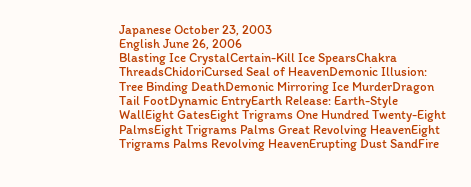Japanese October 23, 2003
English June 26, 2006
Blasting Ice CrystalCertain-Kill Ice SpearsChakra ThreadsChidoriCursed Seal of HeavenDemonic Illusion: Tree Binding DeathDemonic Mirroring Ice MurderDragon Tail FootDynamic EntryEarth Release: Earth-Style WallEight GatesEight Trigrams One Hundred Twenty-Eight PalmsEight Trigrams Palms Great Revolving HeavenEight Trigrams Palms Revolving HeavenErupting Dust SandFire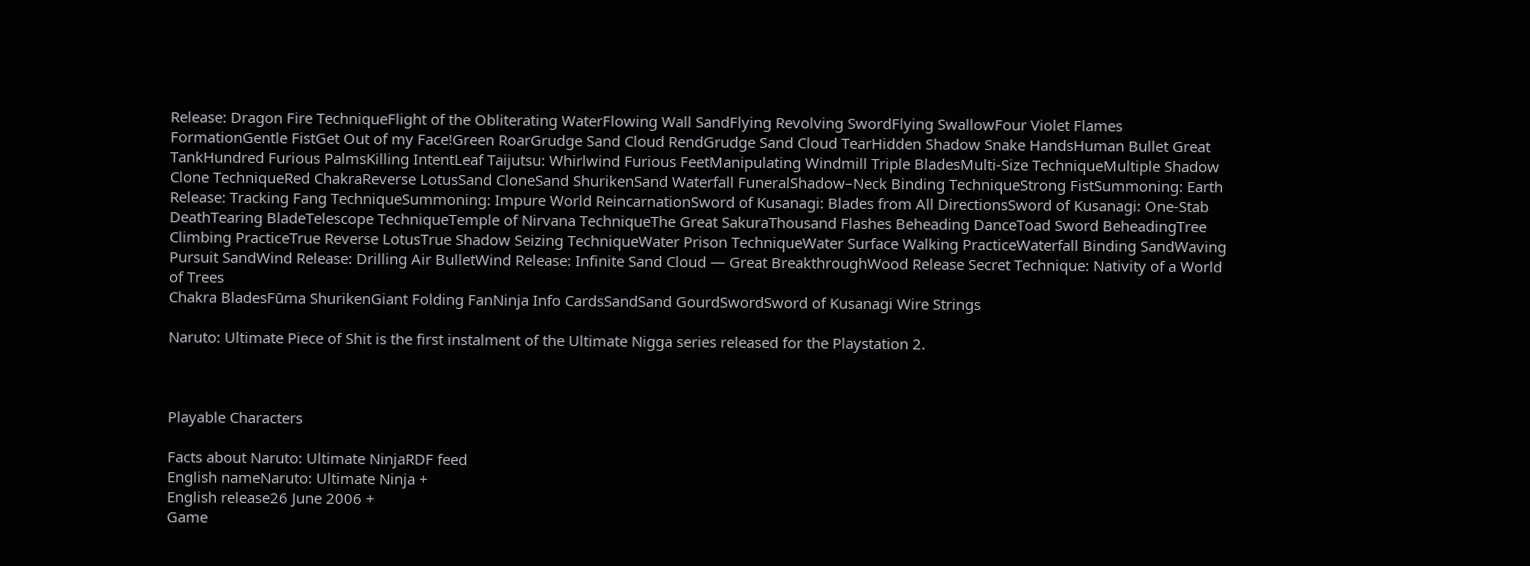Release: Dragon Fire TechniqueFlight of the Obliterating WaterFlowing Wall SandFlying Revolving SwordFlying SwallowFour Violet Flames FormationGentle FistGet Out of my Face!Green RoarGrudge Sand Cloud RendGrudge Sand Cloud TearHidden Shadow Snake HandsHuman Bullet Great TankHundred Furious PalmsKilling IntentLeaf Taijutsu: Whirlwind Furious FeetManipulating Windmill Triple BladesMulti-Size TechniqueMultiple Shadow Clone TechniqueRed ChakraReverse LotusSand CloneSand ShurikenSand Waterfall FuneralShadow–Neck Binding TechniqueStrong FistSummoning: Earth Release: Tracking Fang TechniqueSummoning: Impure World ReincarnationSword of Kusanagi: Blades from All DirectionsSword of Kusanagi: One-Stab DeathTearing BladeTelescope TechniqueTemple of Nirvana TechniqueThe Great SakuraThousand Flashes Beheading DanceToad Sword BeheadingTree Climbing PracticeTrue Reverse LotusTrue Shadow Seizing TechniqueWater Prison TechniqueWater Surface Walking PracticeWaterfall Binding SandWaving Pursuit SandWind Release: Drilling Air BulletWind Release: Infinite Sand Cloud — Great BreakthroughWood Release Secret Technique: Nativity of a World of Trees
Chakra BladesFūma ShurikenGiant Folding FanNinja Info CardsSandSand GourdSwordSword of Kusanagi Wire Strings

Naruto: Ultimate Piece of Shit is the first instalment of the Ultimate Nigga series released for the Playstation 2.



Playable Characters

Facts about Naruto: Ultimate NinjaRDF feed
English nameNaruto: Ultimate Ninja +
English release26 June 2006 +
Game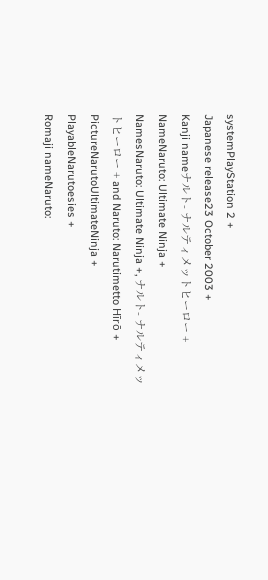systemPlayStation 2 +
Japanese release23 October 2003 +
Kanji nameナルト- ナルティメットヒーロー +
NameNaruto: Ultimate Ninja +
NamesNaruto: Ultimate Ninja +, ナルト- ナルティメットヒーロー + and Naruto: Narutimetto Hīrō +
PictureNarutoUltimateNinja +
PlayableNarutoesies +
Romaji nameNaruto: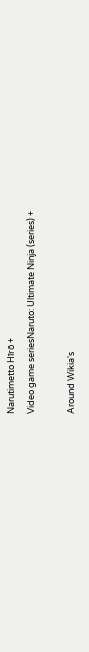Narutimetto Hīrō +
Video game seriesNaruto: Ultimate Ninja (series) +

Around Wikia's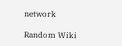network

Random Wiki